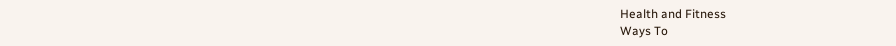Health and Fitness
Ways To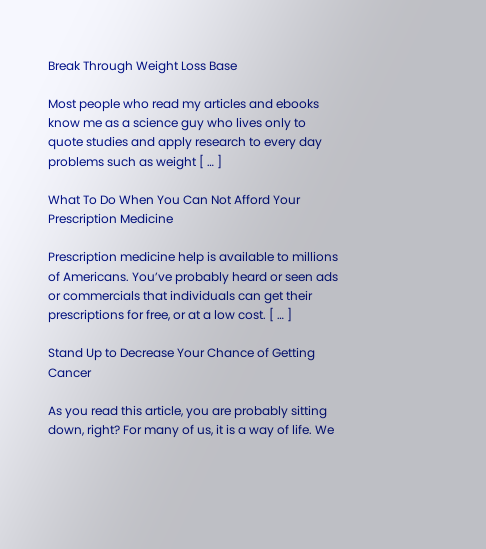Break Through Weight Loss Base

Most people who read my articles and ebooks know me as a science guy who lives only to quote studies and apply research to every day problems such as weight [ … ]

What To Do When You Can Not Afford Your Prescription Medicine

Prescription medicine help is available to millions of Americans. You’ve probably heard or seen ads or commercials that individuals can get their prescriptions for free, or at a low cost. [ … ]

Stand Up to Decrease Your Chance of Getting Cancer

As you read this article, you are probably sitting down, right? For many of us, it is a way of life. We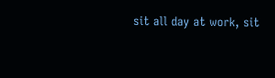sit all day at work, sit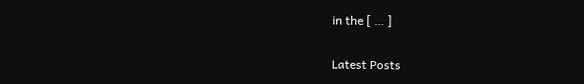in the [ … ]

Latest Posts